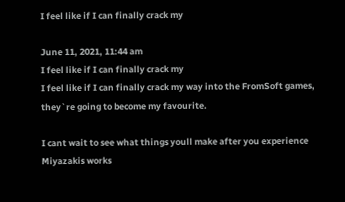I feel like if I can finally crack my

June 11, 2021, 11:44 am
I feel like if I can finally crack my
I feel like if I can finally crack my way into the FromSoft games, they`re going to become my favourite.

I cant wait to see what things youll make after you experience Miyazakis works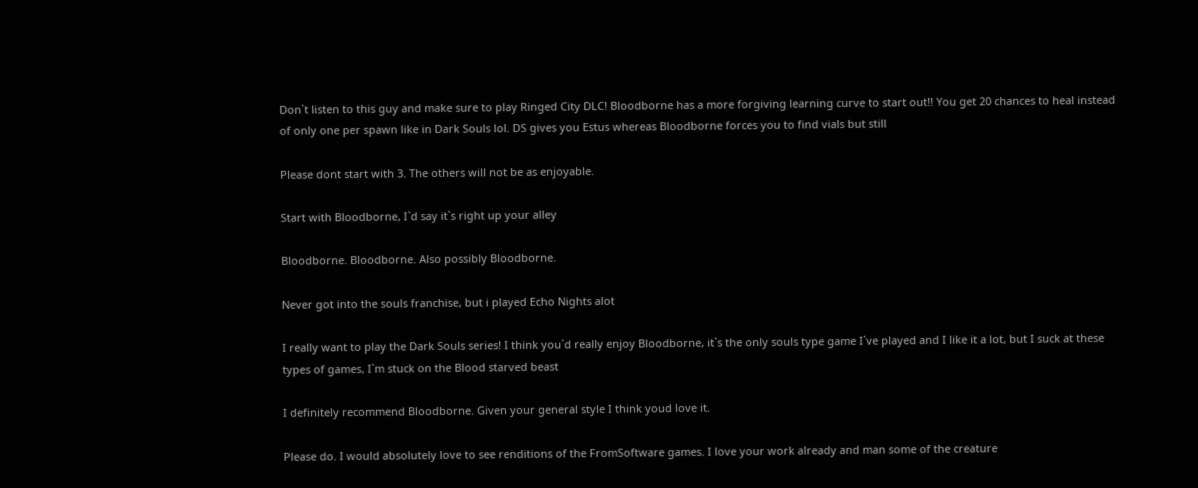Don`t listen to this guy and make sure to play Ringed City DLC! Bloodborne has a more forgiving learning curve to start out!! You get 20 chances to heal instead of only one per spawn like in Dark Souls lol. DS gives you Estus whereas Bloodborne forces you to find vials but still

Please dont start with 3. The others will not be as enjoyable.

Start with Bloodborne, I`d say it`s right up your alley

Bloodborne. Bloodborne. Also possibly Bloodborne.

Never got into the souls franchise, but i played Echo Nights alot

I really want to play the Dark Souls series! I think you`d really enjoy Bloodborne, it`s the only souls type game I`ve played and I like it a lot, but I suck at these types of games, I`m stuck on the Blood starved beast

I definitely recommend Bloodborne. Given your general style I think youd love it.

Please do. I would absolutely love to see renditions of the FromSoftware games. I love your work already and man some of the creature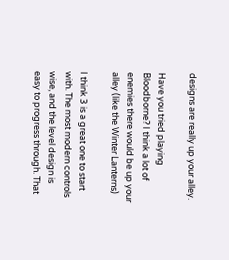designs are really up your alley.

Have you tried playing Bloodborne? I think a lot of enemies there would be up your alley (like the Winter Lanterns)

I think 3 is a great one to start with. The most modern controls wise, and the level design is easy to progress through. That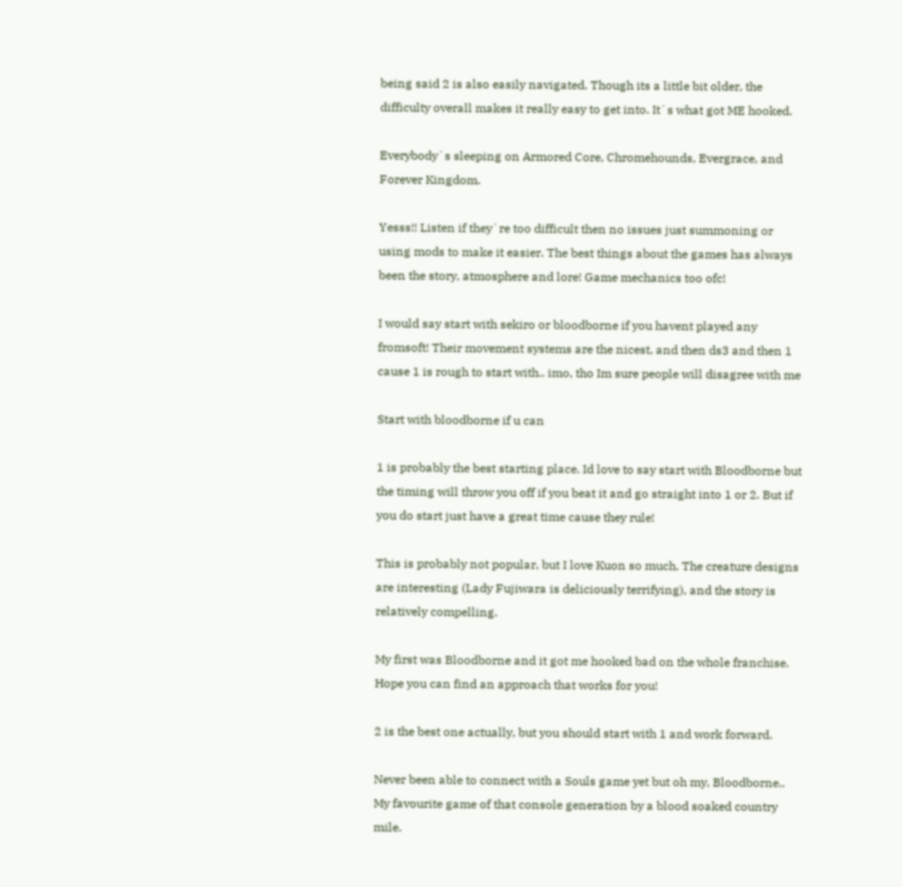being said 2 is also easily navigated. Though its a little bit older, the difficulty overall makes it really easy to get into. It`s what got ME hooked.

Everybody`s sleeping on Armored Core, Chromehounds, Evergrace, and Forever Kingdom.

Yesss!! Listen if they`re too difficult then no issues just summoning or using mods to make it easier. The best things about the games has always been the story, atmosphere and lore! Game mechanics too ofc!

I would say start with sekiro or bloodborne if you havent played any fromsoft! Their movement systems are the nicest, and then ds3 and then 1 cause 1 is rough to start with.. imo, tho Im sure people will disagree with me

Start with bloodborne if u can

1 is probably the best starting place. Id love to say start with Bloodborne but the timing will throw you off if you beat it and go straight into 1 or 2. But if you do start just have a great time cause they rule!

This is probably not popular, but I love Kuon so much. The creature designs are interesting (Lady Fujiwara is deliciously terrifying), and the story is relatively compelling.

My first was Bloodborne and it got me hooked bad on the whole franchise. Hope you can find an approach that works for you!

2 is the best one actually, but you should start with 1 and work forward.

Never been able to connect with a Souls game yet but oh my, Bloodborne.. My favourite game of that console generation by a blood soaked country mile.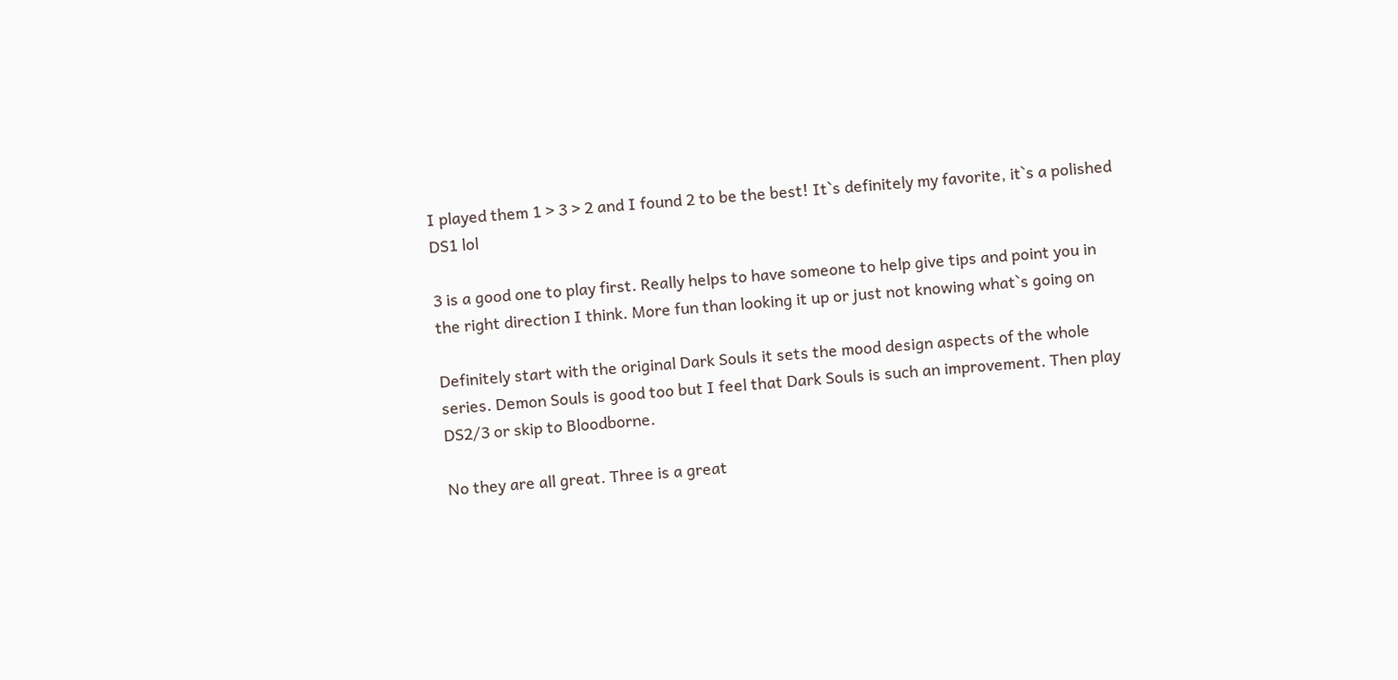I played them 1 > 3 > 2 and I found 2 to be the best! It`s definitely my favorite, it`s a polished DS1 lol

3 is a good one to play first. Really helps to have someone to help give tips and point you in the right direction I think. More fun than looking it up or just not knowing what`s going on

Definitely start with the original Dark Souls it sets the mood design aspects of the whole series. Demon Souls is good too but I feel that Dark Souls is such an improvement. Then play DS2/3 or skip to Bloodborne.

No they are all great. Three is a great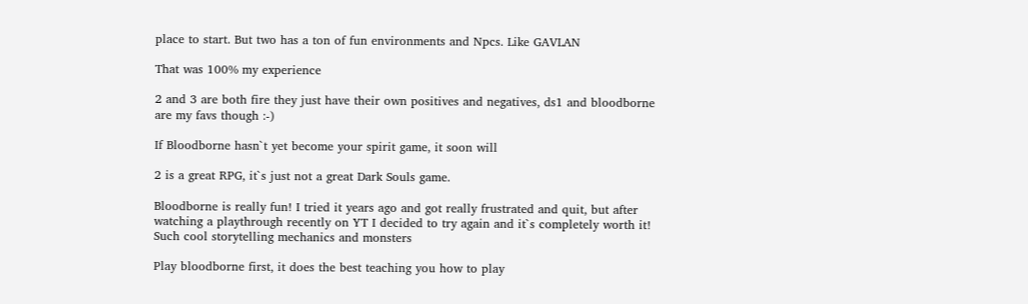place to start. But two has a ton of fun environments and Npcs. Like GAVLAN

That was 100% my experience

2 and 3 are both fire they just have their own positives and negatives, ds1 and bloodborne are my favs though :-)

If Bloodborne hasn`t yet become your spirit game, it soon will

2 is a great RPG, it`s just not a great Dark Souls game.

Bloodborne is really fun! I tried it years ago and got really frustrated and quit, but after watching a playthrough recently on YT I decided to try again and it`s completely worth it! Such cool storytelling mechanics and monsters

Play bloodborne first, it does the best teaching you how to play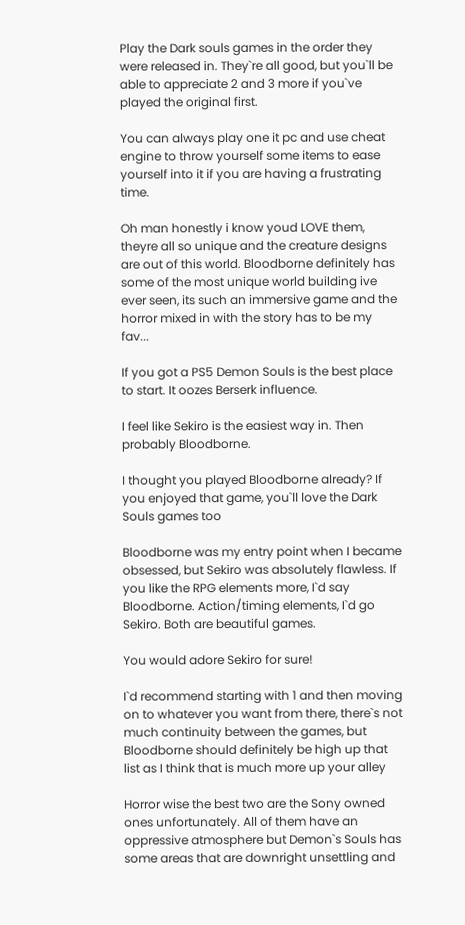Play the Dark souls games in the order they were released in. They`re all good, but you`ll be able to appreciate 2 and 3 more if you`ve played the original first.

You can always play one it pc and use cheat engine to throw yourself some items to ease yourself into it if you are having a frustrating time.

Oh man honestly i know youd LOVE them, theyre all so unique and the creature designs are out of this world. Bloodborne definitely has some of the most unique world building ive ever seen, its such an immersive game and the horror mixed in with the story has to be my fav...

If you got a PS5 Demon Souls is the best place to start. It oozes Berserk influence.

I feel like Sekiro is the easiest way in. Then probably Bloodborne.

I thought you played Bloodborne already? If you enjoyed that game, you`ll love the Dark Souls games too

Bloodborne was my entry point when I became obsessed, but Sekiro was absolutely flawless. If you like the RPG elements more, I`d say Bloodborne. Action/timing elements, I`d go Sekiro. Both are beautiful games.

You would adore Sekiro for sure!

I`d recommend starting with 1 and then moving on to whatever you want from there, there`s not much continuity between the games, but Bloodborne should definitely be high up that list as I think that is much more up your alley

Horror wise the best two are the Sony owned ones unfortunately. All of them have an oppressive atmosphere but Demon`s Souls has some areas that are downright unsettling and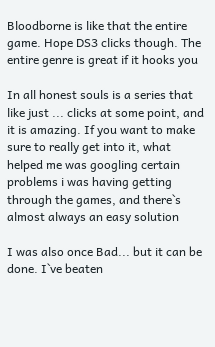Bloodborne is like that the entire game. Hope DS3 clicks though. The entire genre is great if it hooks you

In all honest souls is a series that like just ... clicks at some point, and it is amazing. If you want to make sure to really get into it, what helped me was googling certain problems i was having getting through the games, and there`s almost always an easy solution

I was also once Bad... but it can be done. I`ve beaten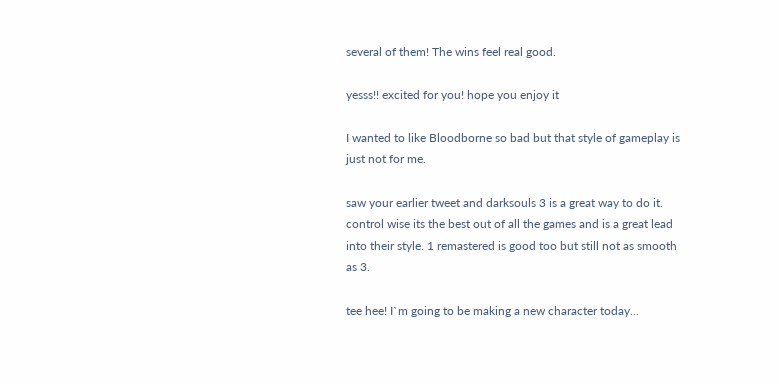several of them! The wins feel real good.

yesss!! excited for you! hope you enjoy it

I wanted to like Bloodborne so bad but that style of gameplay is just not for me.

saw your earlier tweet and darksouls 3 is a great way to do it. control wise its the best out of all the games and is a great lead into their style. 1 remastered is good too but still not as smooth as 3.

tee hee! I`m going to be making a new character today...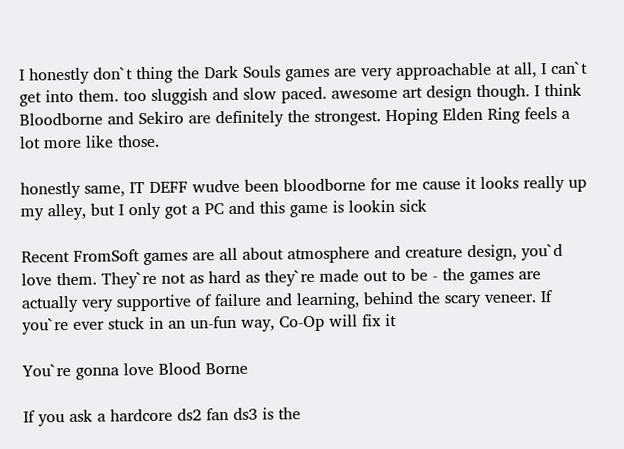I honestly don`t thing the Dark Souls games are very approachable at all, I can`t get into them. too sluggish and slow paced. awesome art design though. I think Bloodborne and Sekiro are definitely the strongest. Hoping Elden Ring feels a lot more like those.

honestly same, IT DEFF wudve been bloodborne for me cause it looks really up my alley, but I only got a PC and this game is lookin sick

Recent FromSoft games are all about atmosphere and creature design, you`d love them. They`re not as hard as they`re made out to be - the games are actually very supportive of failure and learning, behind the scary veneer. If you`re ever stuck in an un-fun way, Co-Op will fix it

You`re gonna love Blood Borne

If you ask a hardcore ds2 fan ds3 is the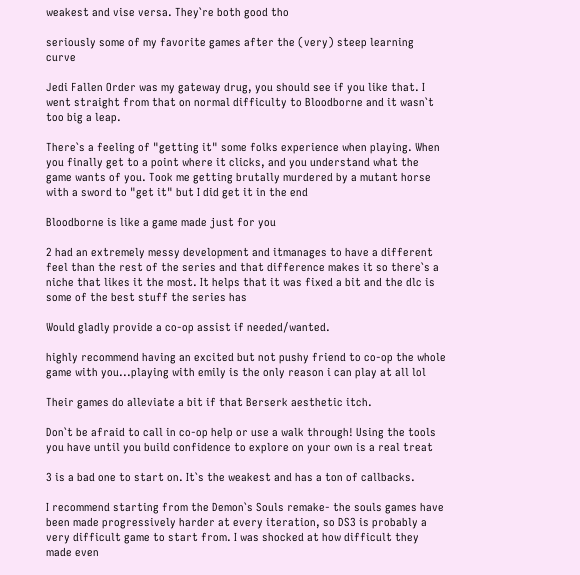weakest and vise versa. They`re both good tho

seriously some of my favorite games after the (very) steep learning curve

Jedi Fallen Order was my gateway drug, you should see if you like that. I went straight from that on normal difficulty to Bloodborne and it wasn`t too big a leap.

There`s a feeling of "getting it" some folks experience when playing. When you finally get to a point where it clicks, and you understand what the game wants of you. Took me getting brutally murdered by a mutant horse with a sword to "get it" but I did get it in the end

Bloodborne is like a game made just for you

2 had an extremely messy development and itmanages to have a different feel than the rest of the series and that difference makes it so there`s a niche that likes it the most. It helps that it was fixed a bit and the dlc is some of the best stuff the series has

Would gladly provide a co-op assist if needed/wanted.

highly recommend having an excited but not pushy friend to co-op the whole game with you...playing with emily is the only reason i can play at all lol

Their games do alleviate a bit if that Berserk aesthetic itch.

Don`t be afraid to call in co-op help or use a walk through! Using the tools you have until you build confidence to explore on your own is a real treat

3 is a bad one to start on. It`s the weakest and has a ton of callbacks.

I recommend starting from the Demon`s Souls remake- the souls games have been made progressively harder at every iteration, so DS3 is probably a very difficult game to start from. I was shocked at how difficult they made even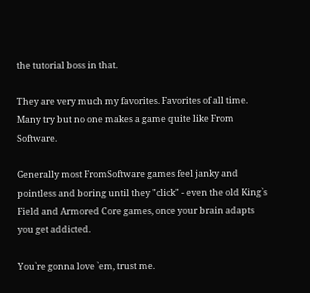the tutorial boss in that.

They are very much my favorites. Favorites of all time. Many try but no one makes a game quite like From Software.

Generally most FromSoftware games feel janky and pointless and boring until they "click" - even the old King`s Field and Armored Core games, once your brain adapts you get addicted.

You`re gonna love `em, trust me.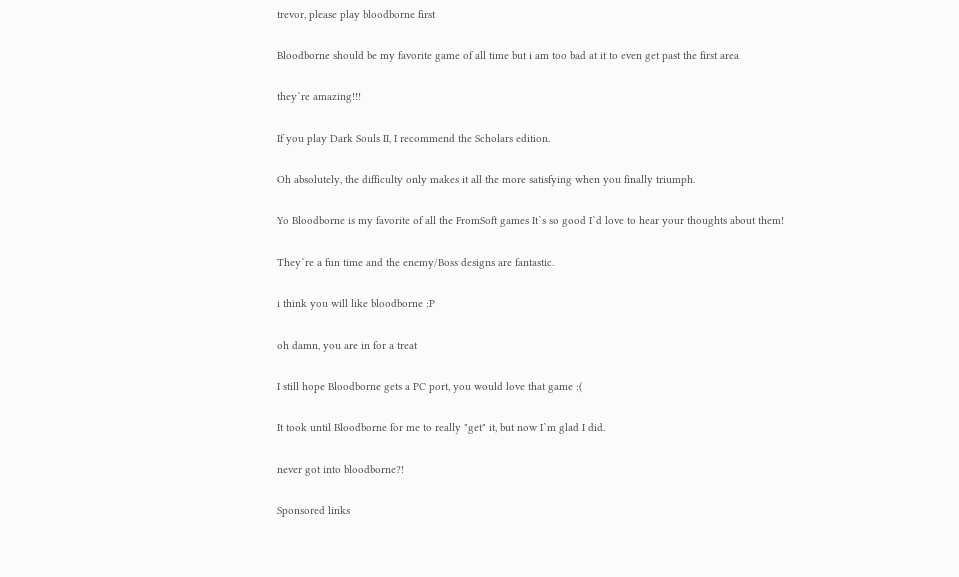trevor, please play bloodborne first

Bloodborne should be my favorite game of all time but i am too bad at it to even get past the first area

they`re amazing!!!

If you play Dark Souls II, I recommend the Scholars edition.

Oh absolutely, the difficulty only makes it all the more satisfying when you finally triumph.

Yo Bloodborne is my favorite of all the FromSoft games It`s so good I`d love to hear your thoughts about them!

They`re a fun time and the enemy/Boss designs are fantastic.

i think you will like bloodborne :P

oh damn, you are in for a treat

I still hope Bloodborne gets a PC port, you would love that game :(

It took until Bloodborne for me to really "get" it, but now I`m glad I did.

never got into bloodborne?!

Sponsored links